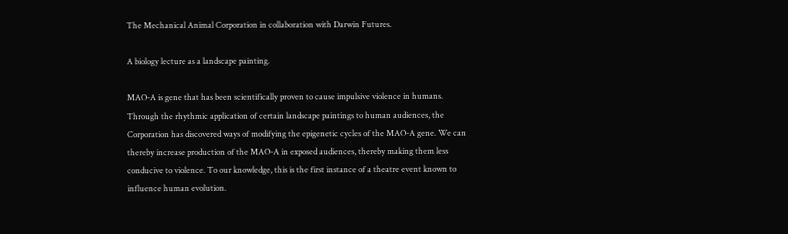The Mechanical Animal Corporation in collaboration with Darwin Futures.

A biology lecture as a landscape painting.

MAO-A is gene that has been scientifically proven to cause impulsive violence in humans. Through the rhythmic application of certain landscape paintings to human audiences, the Corporation has discovered ways of modifying the epigenetic cycles of the MAO-A gene. We can thereby increase production of the MAO-A in exposed audiences, thereby making them less conducive to violence. To our knowledge, this is the first instance of a theatre event known to influence human evolution.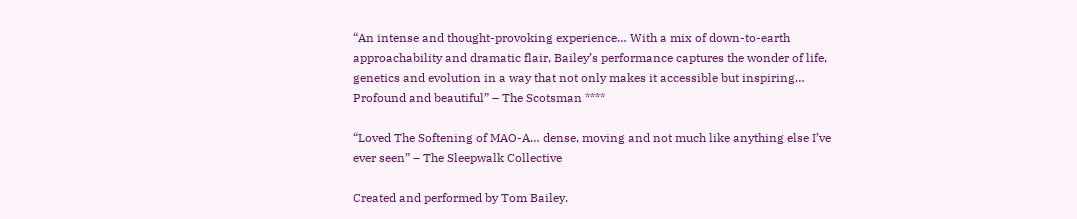“An intense and thought-provoking experience… With a mix of down-to-earth approachability and dramatic flair, Bailey’s performance captures the wonder of life, genetics and evolution in a way that not only makes it accessible but inspiring… Profound and beautiful” – The Scotsman ****

“Loved The Softening of MAO-A… dense, moving and not much like anything else I’ve ever seen” – The Sleepwalk Collective

Created and performed by Tom Bailey.